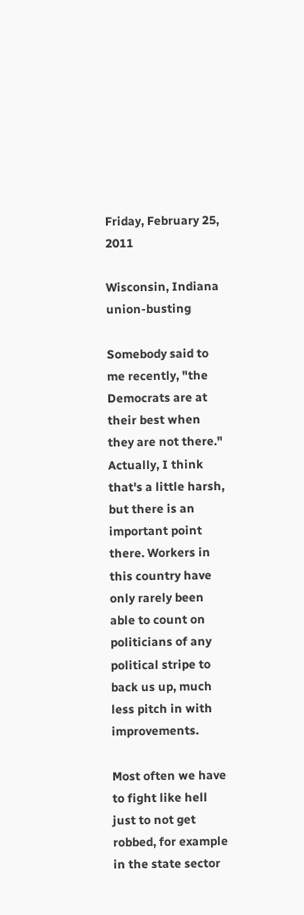Friday, February 25, 2011

Wisconsin, Indiana union-busting

Somebody said to me recently, "the Democrats are at their best when they are not there." Actually, I think that's a little harsh, but there is an important point there. Workers in this country have only rarely been able to count on politicians of any political stripe to back us up, much less pitch in with improvements.

Most often we have to fight like hell just to not get robbed, for example in the state sector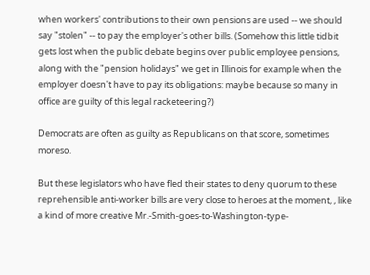when workers' contributions to their own pensions are used -- we should say "stolen" -- to pay the employer's other bills. (Somehow this little tidbit gets lost when the public debate begins over public employee pensions, along with the "pension holidays" we get in Illinois for example when the employer doesn't have to pay its obligations: maybe because so many in office are guilty of this legal racketeering?)

Democrats are often as guilty as Republicans on that score, sometimes moreso.

But these legislators who have fled their states to deny quorum to these reprehensible anti-worker bills are very close to heroes at the moment, , like a kind of more creative Mr.-Smith-goes-to-Washington-type-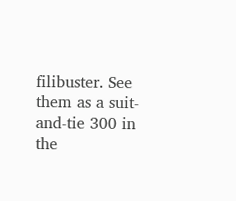filibuster. See them as a suit-and-tie 300 in the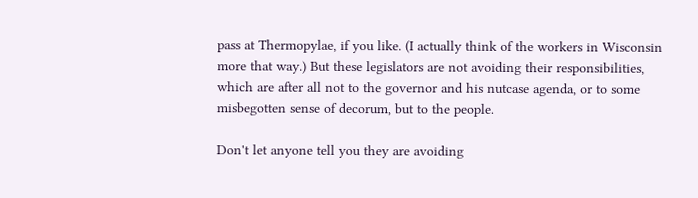pass at Thermopylae, if you like. (I actually think of the workers in Wisconsin more that way.) But these legislators are not avoiding their responsibilities, which are after all not to the governor and his nutcase agenda, or to some misbegotten sense of decorum, but to the people.

Don't let anyone tell you they are avoiding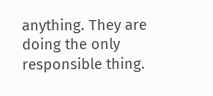anything. They are doing the only responsible thing.